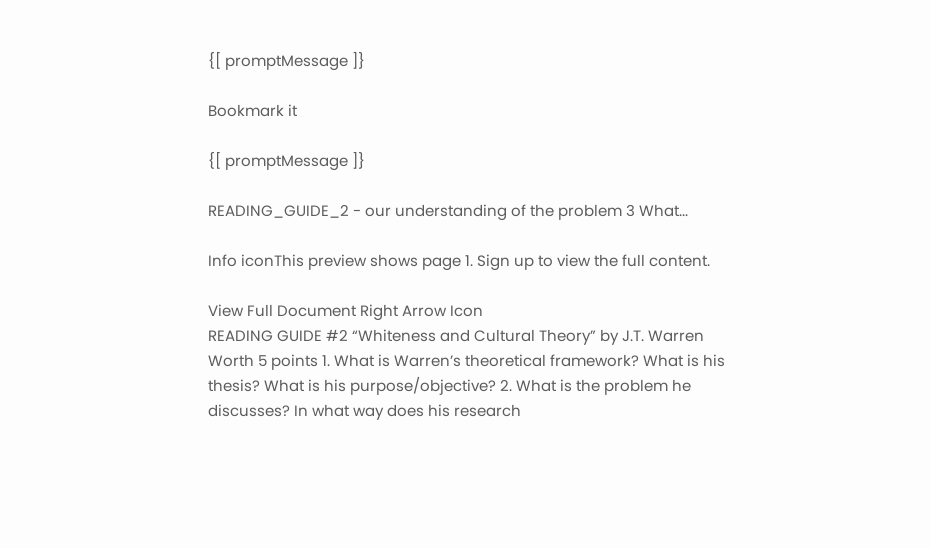{[ promptMessage ]}

Bookmark it

{[ promptMessage ]}

READING_GUIDE_2 - our understanding of the problem 3 What...

Info iconThis preview shows page 1. Sign up to view the full content.

View Full Document Right Arrow Icon
READING GUIDE #2 “Whiteness and Cultural Theory” by J.T. Warren Worth 5 points 1. What is Warren’s theoretical framework? What is his thesis? What is his purpose/objective? 2. What is the problem he discusses? In what way does his research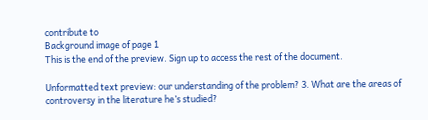contribute to
Background image of page 1
This is the end of the preview. Sign up to access the rest of the document.

Unformatted text preview: our understanding of the problem? 3. What are the areas of controversy in the literature he’s studied?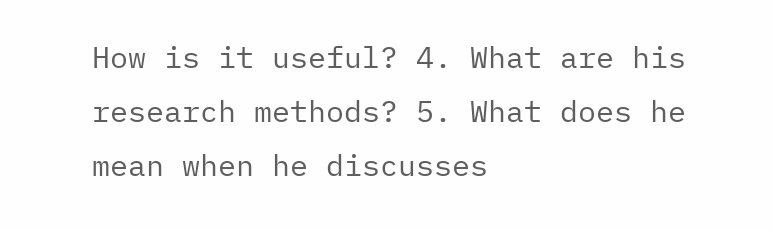How is it useful? 4. What are his research methods? 5. What does he mean when he discusses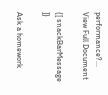performance?...
View Full Document

{[ snackBarMessage ]}

Ask a homework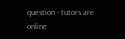question - tutors are online